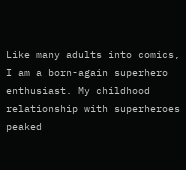Like many adults into comics, I am a born-again superhero enthusiast. My childhood relationship with superheroes peaked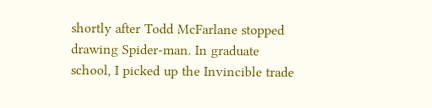shortly after Todd McFarlane stopped drawing Spider-man. In graduate school, I picked up the Invincible trade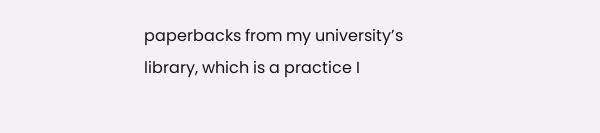paperbacks from my university’s library, which is a practice I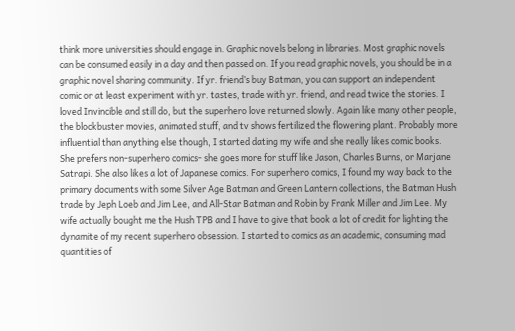think more universities should engage in. Graphic novels belong in libraries. Most graphic novels can be consumed easily in a day and then passed on. If you read graphic novels, you should be in a graphic novel sharing community. If yr. friend’s buy Batman, you can support an independent comic or at least experiment with yr. tastes, trade with yr. friend, and read twice the stories. I loved Invincible and still do, but the superhero love returned slowly. Again like many other people, the blockbuster movies, animated stuff, and tv shows fertilized the flowering plant. Probably more influential than anything else though, I started dating my wife and she really likes comic books. She prefers non-superhero comics- she goes more for stuff like Jason, Charles Burns, or Marjane Satrapi. She also likes a lot of Japanese comics. For superhero comics, I found my way back to the primary documents with some Silver Age Batman and Green Lantern collections, the Batman Hush trade by Jeph Loeb and Jim Lee, and All-Star Batman and Robin by Frank Miller and Jim Lee. My wife actually bought me the Hush TPB and I have to give that book a lot of credit for lighting the dynamite of my recent superhero obsession. I started to comics as an academic, consuming mad quantities of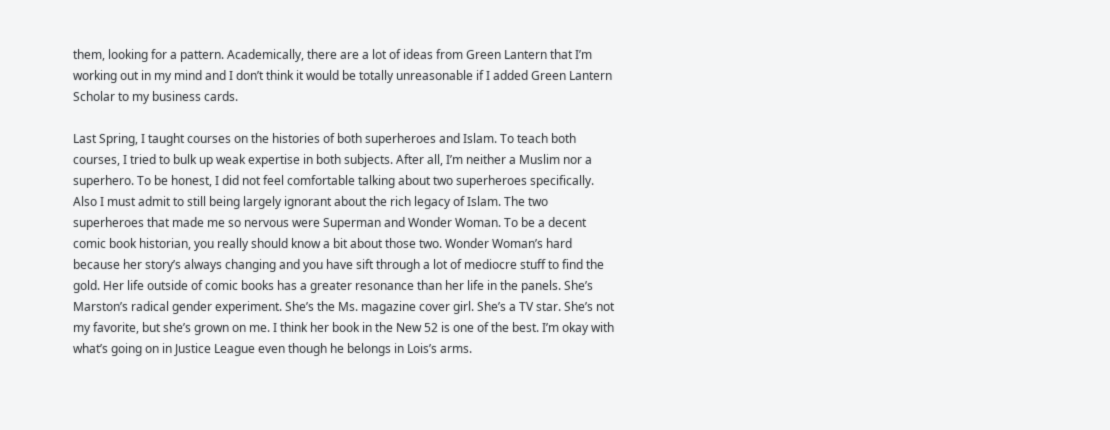them, looking for a pattern. Academically, there are a lot of ideas from Green Lantern that I’m working out in my mind and I don’t think it would be totally unreasonable if I added Green Lantern Scholar to my business cards.

Last Spring, I taught courses on the histories of both superheroes and Islam. To teach both courses, I tried to bulk up weak expertise in both subjects. After all, I’m neither a Muslim nor a superhero. To be honest, I did not feel comfortable talking about two superheroes specifically. Also I must admit to still being largely ignorant about the rich legacy of Islam. The two superheroes that made me so nervous were Superman and Wonder Woman. To be a decent comic book historian, you really should know a bit about those two. Wonder Woman’s hard because her story’s always changing and you have sift through a lot of mediocre stuff to find the gold. Her life outside of comic books has a greater resonance than her life in the panels. She’s Marston’s radical gender experiment. She’s the Ms. magazine cover girl. She’s a TV star. She’s not my favorite, but she’s grown on me. I think her book in the New 52 is one of the best. I’m okay with what’s going on in Justice League even though he belongs in Lois’s arms.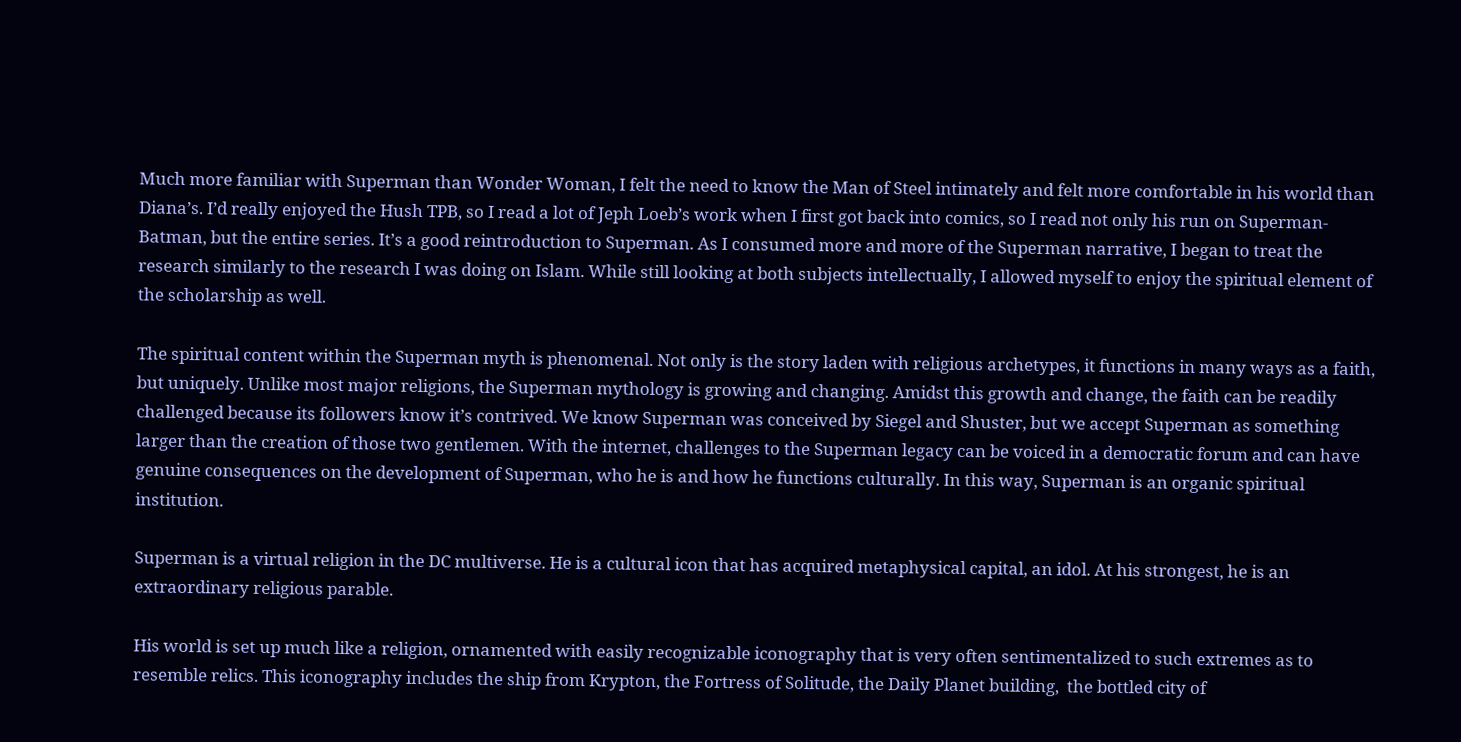Much more familiar with Superman than Wonder Woman, I felt the need to know the Man of Steel intimately and felt more comfortable in his world than Diana’s. I’d really enjoyed the Hush TPB, so I read a lot of Jeph Loeb’s work when I first got back into comics, so I read not only his run on Superman-Batman, but the entire series. It’s a good reintroduction to Superman. As I consumed more and more of the Superman narrative, I began to treat the research similarly to the research I was doing on Islam. While still looking at both subjects intellectually, I allowed myself to enjoy the spiritual element of the scholarship as well.

The spiritual content within the Superman myth is phenomenal. Not only is the story laden with religious archetypes, it functions in many ways as a faith, but uniquely. Unlike most major religions, the Superman mythology is growing and changing. Amidst this growth and change, the faith can be readily challenged because its followers know it’s contrived. We know Superman was conceived by Siegel and Shuster, but we accept Superman as something larger than the creation of those two gentlemen. With the internet, challenges to the Superman legacy can be voiced in a democratic forum and can have genuine consequences on the development of Superman, who he is and how he functions culturally. In this way, Superman is an organic spiritual institution.

Superman is a virtual religion in the DC multiverse. He is a cultural icon that has acquired metaphysical capital, an idol. At his strongest, he is an extraordinary religious parable.

His world is set up much like a religion, ornamented with easily recognizable iconography that is very often sentimentalized to such extremes as to resemble relics. This iconography includes the ship from Krypton, the Fortress of Solitude, the Daily Planet building,  the bottled city of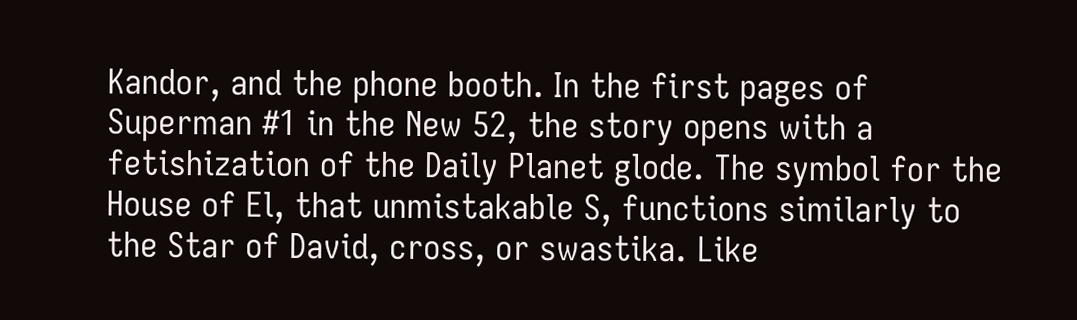Kandor, and the phone booth. In the first pages of Superman #1 in the New 52, the story opens with a fetishization of the Daily Planet glode. The symbol for the House of El, that unmistakable S, functions similarly to the Star of David, cross, or swastika. Like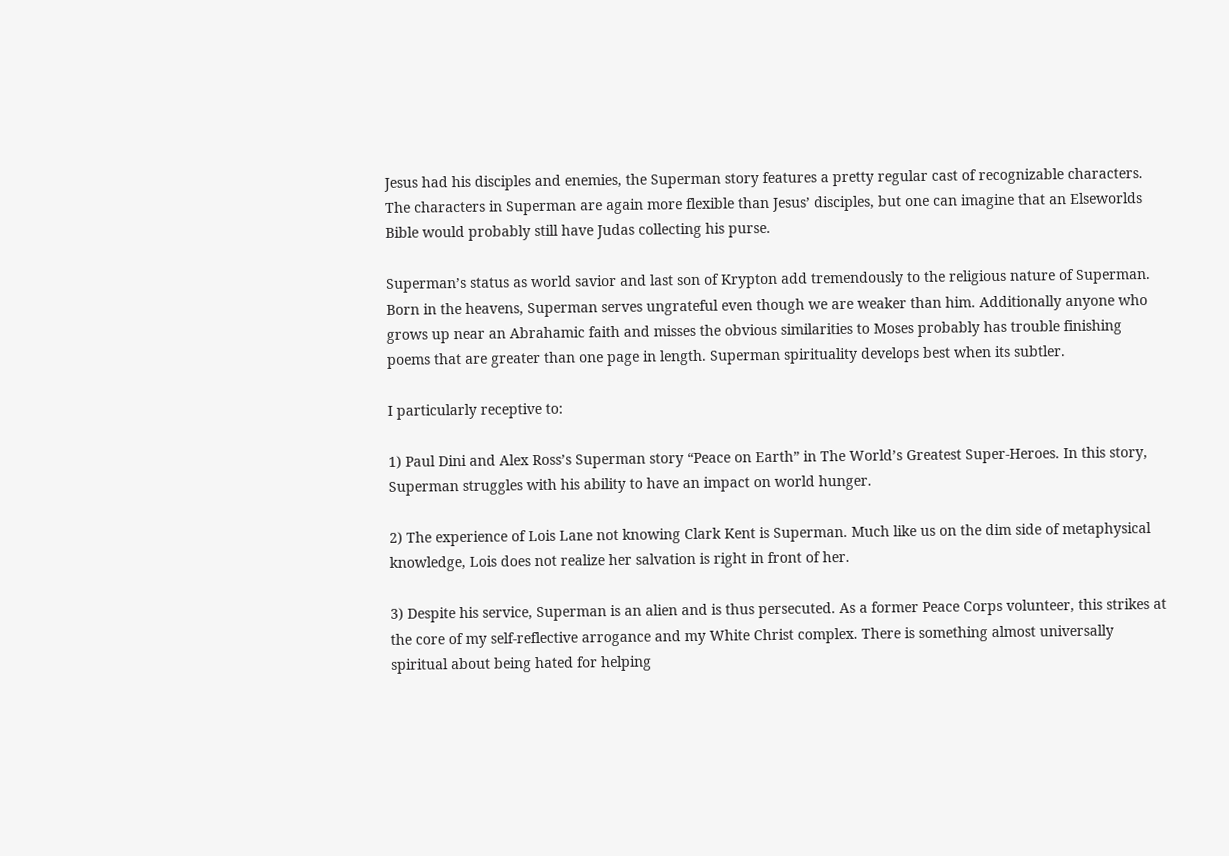Jesus had his disciples and enemies, the Superman story features a pretty regular cast of recognizable characters. The characters in Superman are again more flexible than Jesus’ disciples, but one can imagine that an Elseworlds Bible would probably still have Judas collecting his purse.

Superman’s status as world savior and last son of Krypton add tremendously to the religious nature of Superman. Born in the heavens, Superman serves ungrateful even though we are weaker than him. Additionally anyone who grows up near an Abrahamic faith and misses the obvious similarities to Moses probably has trouble finishing poems that are greater than one page in length. Superman spirituality develops best when its subtler.

I particularly receptive to:

1) Paul Dini and Alex Ross’s Superman story “Peace on Earth” in The World’s Greatest Super-Heroes. In this story, Superman struggles with his ability to have an impact on world hunger.

2) The experience of Lois Lane not knowing Clark Kent is Superman. Much like us on the dim side of metaphysical knowledge, Lois does not realize her salvation is right in front of her.

3) Despite his service, Superman is an alien and is thus persecuted. As a former Peace Corps volunteer, this strikes at the core of my self-reflective arrogance and my White Christ complex. There is something almost universally spiritual about being hated for helping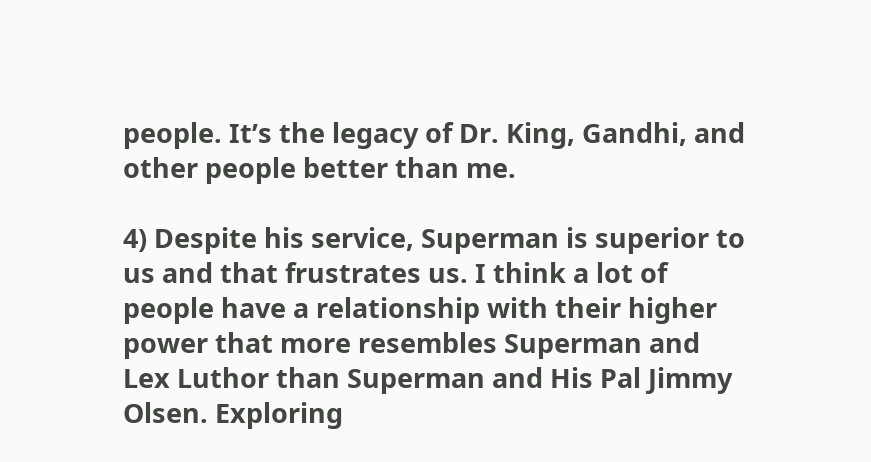people. It’s the legacy of Dr. King, Gandhi, and other people better than me.

4) Despite his service, Superman is superior to us and that frustrates us. I think a lot of people have a relationship with their higher power that more resembles Superman and Lex Luthor than Superman and His Pal Jimmy Olsen. Exploring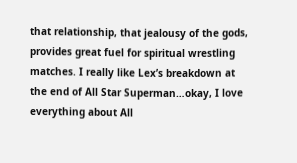that relationship, that jealousy of the gods, provides great fuel for spiritual wrestling matches. I really like Lex’s breakdown at the end of All Star Superman…okay, I love everything about All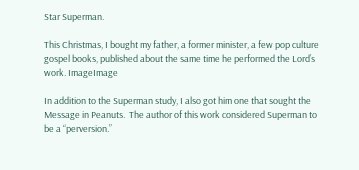Star Superman.

This Christmas, I bought my father, a former minister, a few pop culture gospel books, published about the same time he performed the Lord’s work. ImageImage

In addition to the Superman study, I also got him one that sought the Message in Peanuts.  The author of this work considered Superman to be a “perversion.”